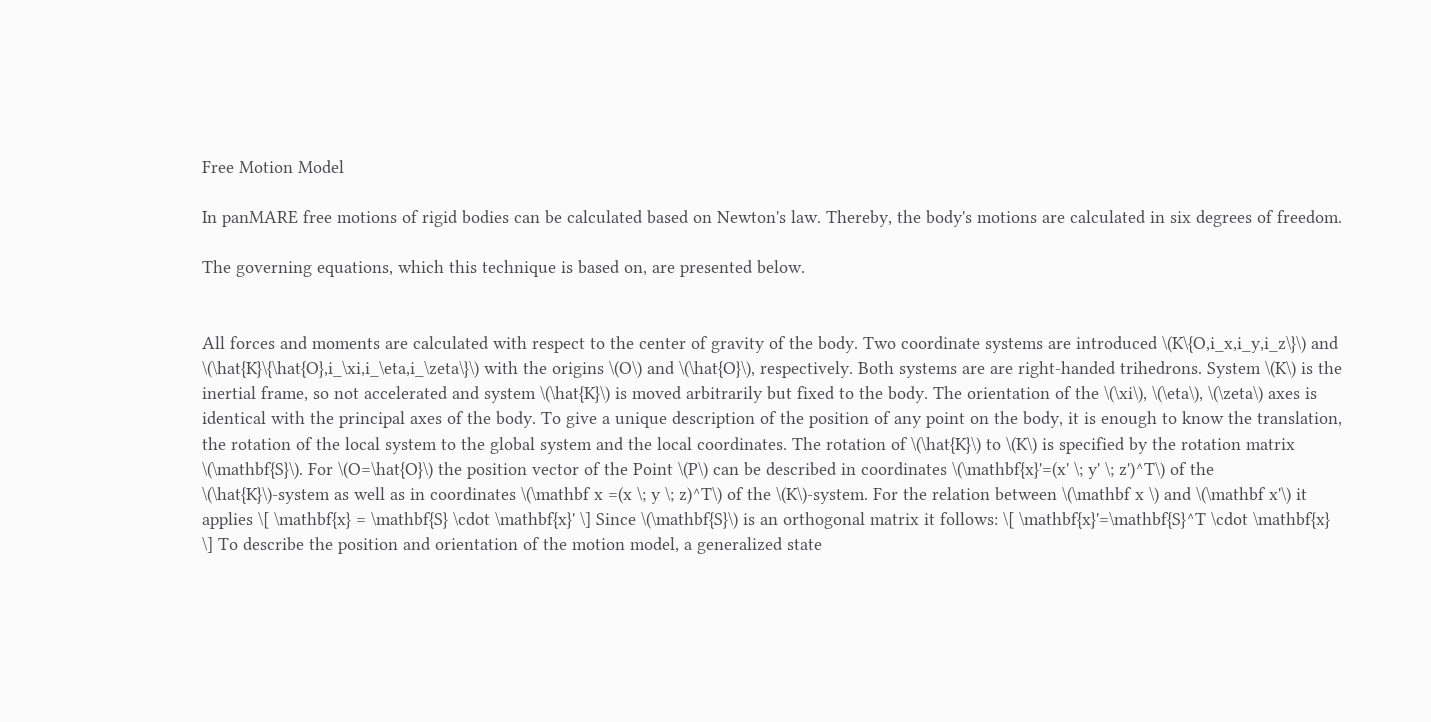Free Motion Model

In panMARE free motions of rigid bodies can be calculated based on Newton's law. Thereby, the body's motions are calculated in six degrees of freedom.

The governing equations, which this technique is based on, are presented below.


All forces and moments are calculated with respect to the center of gravity of the body. Two coordinate systems are introduced \(K\{O,i_x,i_y,i_z\}\) and \(\hat{K}\{\hat{O},i_\xi,i_\eta,i_\zeta\}\) with the origins \(O\) and \(\hat{O}\), respectively. Both systems are are right-handed trihedrons. System \(K\) is the inertial frame, so not accelerated and system \(\hat{K}\) is moved arbitrarily but fixed to the body. The orientation of the \(\xi\), \(\eta\), \(\zeta\) axes is identical with the principal axes of the body. To give a unique description of the position of any point on the body, it is enough to know the translation, the rotation of the local system to the global system and the local coordinates. The rotation of \(\hat{K}\) to \(K\) is specified by the rotation matrix \(\mathbf{S}\). For \(O=\hat{O}\) the position vector of the Point \(P\) can be described in coordinates \(\mathbf{x}'=(x' \; y' \; z')^T\) of the \(\hat{K}\)-system as well as in coordinates \(\mathbf x =(x \; y \; z)^T\) of the \(K\)-system. For the relation between \(\mathbf x \) and \(\mathbf x'\) it applies \[ \mathbf{x} = \mathbf{S} \cdot \mathbf{x}' \] Since \(\mathbf{S}\) is an orthogonal matrix it follows: \[ \mathbf{x}'=\mathbf{S}^T \cdot \mathbf{x} \] To describe the position and orientation of the motion model, a generalized state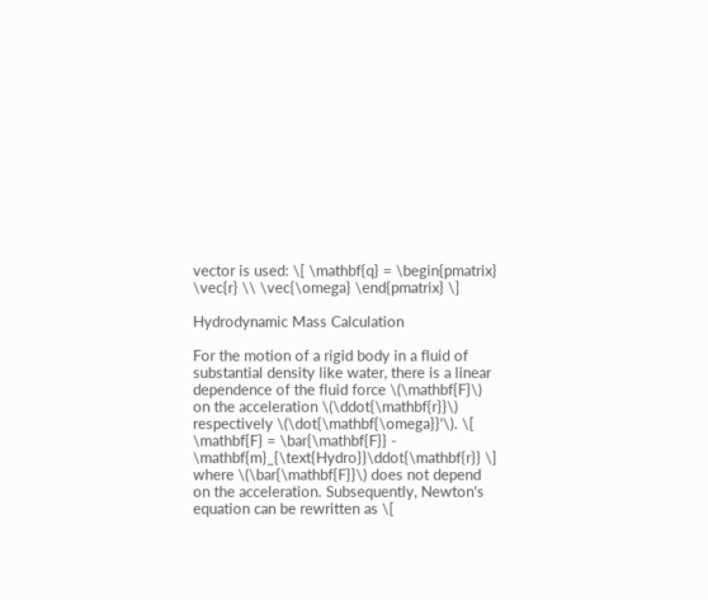vector is used: \[ \mathbf{q} = \begin{pmatrix} \vec{r} \\ \vec{\omega} \end{pmatrix} \]

Hydrodynamic Mass Calculation

For the motion of a rigid body in a fluid of substantial density like water, there is a linear dependence of the fluid force \(\mathbf{F}\) on the acceleration \(\ddot{\mathbf{r}}\) respectively \(\dot{\mathbf{\omega}}'\). \[ \mathbf{F} = \bar{\mathbf{F}} - \mathbf{m}_{\text{Hydro}}\ddot{\mathbf{r}} \] where \(\bar{\mathbf{F}}\) does not depend on the acceleration. Subsequently, Newton's equation can be rewritten as \[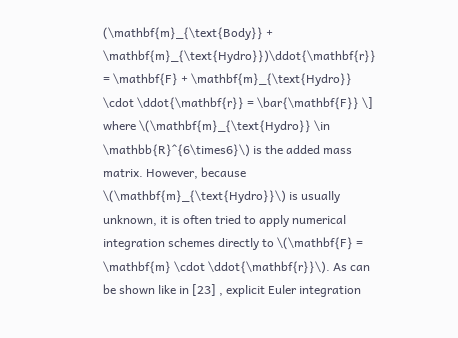(\mathbf{m}_{\text{Body}} + \mathbf{m}_{\text{Hydro}})\ddot{\mathbf{r}} = \mathbf{F} + \mathbf{m}_{\text{Hydro}} \cdot \ddot{\mathbf{r}} = \bar{\mathbf{F}} \] where \(\mathbf{m}_{\text{Hydro}} \in \mathbb{R}^{6\times6}\) is the added mass matrix. However, because \(\mathbf{m}_{\text{Hydro}}\) is usually unknown, it is often tried to apply numerical integration schemes directly to \(\mathbf{F} = \mathbf{m} \cdot \ddot{\mathbf{r}}\). As can be shown like in [23] , explicit Euler integration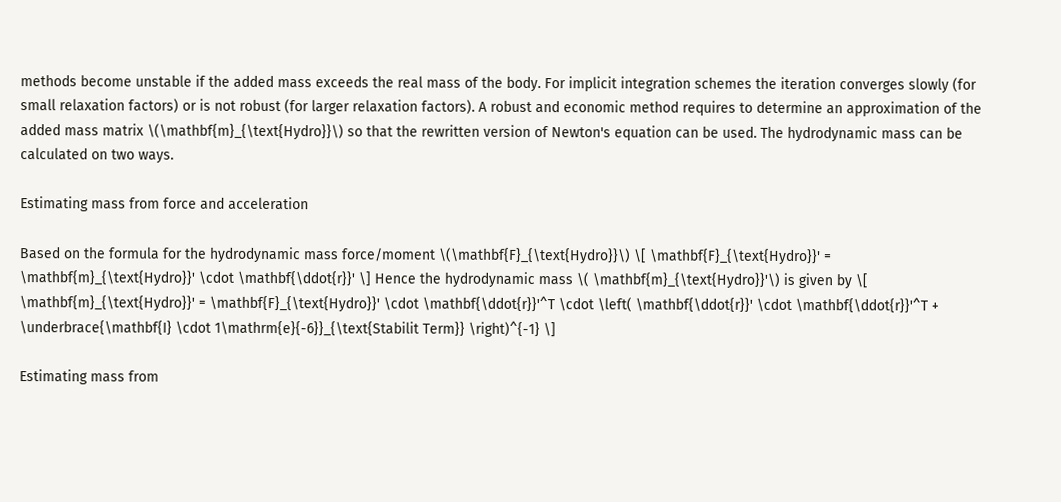methods become unstable if the added mass exceeds the real mass of the body. For implicit integration schemes the iteration converges slowly (for small relaxation factors) or is not robust (for larger relaxation factors). A robust and economic method requires to determine an approximation of the added mass matrix \(\mathbf{m}_{\text{Hydro}}\) so that the rewritten version of Newton's equation can be used. The hydrodynamic mass can be calculated on two ways.

Estimating mass from force and acceleration

Based on the formula for the hydrodynamic mass force/moment \(\mathbf{F}_{\text{Hydro}}\) \[ \mathbf{F}_{\text{Hydro}}' = \mathbf{m}_{\text{Hydro}}' \cdot \mathbf{\ddot{r}}' \] Hence the hydrodynamic mass \( \mathbf{m}_{\text{Hydro}}'\) is given by \[ \mathbf{m}_{\text{Hydro}}' = \mathbf{F}_{\text{Hydro}}' \cdot \mathbf{\ddot{r}}'^T \cdot \left( \mathbf{\ddot{r}}' \cdot \mathbf{\ddot{r}}'^T + \underbrace{\mathbf{I} \cdot 1\mathrm{e}{-6}}_{\text{Stabilit Term}} \right)^{-1} \]

Estimating mass from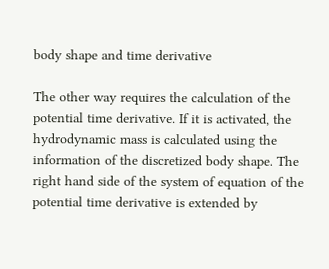body shape and time derivative

The other way requires the calculation of the potential time derivative. If it is activated, the hydrodynamic mass is calculated using the information of the discretized body shape. The right hand side of the system of equation of the potential time derivative is extended by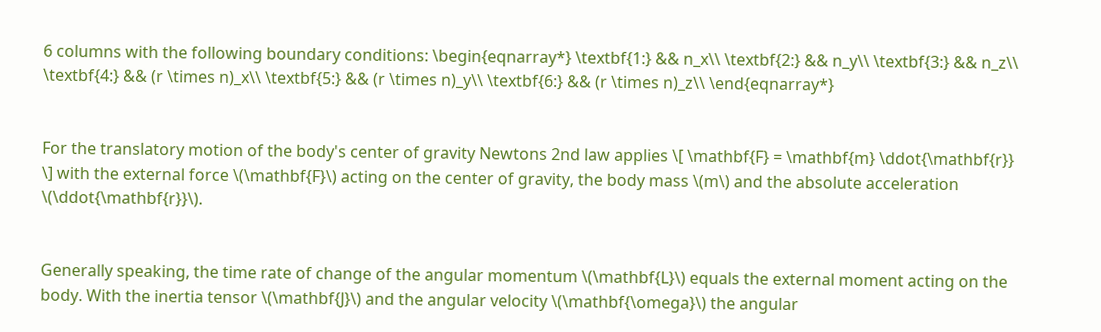6 columns with the following boundary conditions: \begin{eqnarray*} \textbf{1:} && n_x\\ \textbf{2:} && n_y\\ \textbf{3:} && n_z\\ \textbf{4:} && (r \times n)_x\\ \textbf{5:} && (r \times n)_y\\ \textbf{6:} && (r \times n)_z\\ \end{eqnarray*}


For the translatory motion of the body's center of gravity Newtons 2nd law applies \[ \mathbf{F} = \mathbf{m} \ddot{\mathbf{r}} \] with the external force \(\mathbf{F}\) acting on the center of gravity, the body mass \(m\) and the absolute acceleration \(\ddot{\mathbf{r}}\).


Generally speaking, the time rate of change of the angular momentum \(\mathbf{L}\) equals the external moment acting on the body. With the inertia tensor \(\mathbf{J}\) and the angular velocity \(\mathbf{\omega}\) the angular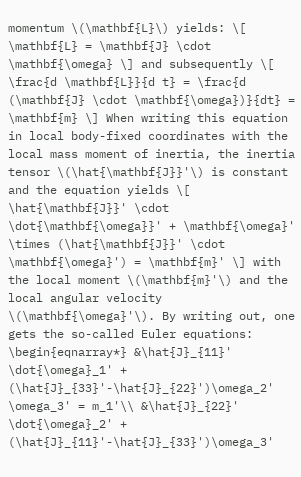momentum \(\mathbf{L}\) yields: \[ \mathbf{L} = \mathbf{J} \cdot \mathbf{\omega} \] and subsequently \[ \frac{d \mathbf{L}}{d t} = \frac{d (\mathbf{J} \cdot \mathbf{\omega})}{dt} = \mathbf{m} \] When writing this equation in local body-fixed coordinates with the local mass moment of inertia, the inertia tensor \(\hat{\mathbf{J}}'\) is constant and the equation yields \[ \hat{\mathbf{J}}' \cdot \dot{\mathbf{\omega}}' + \mathbf{\omega}' \times (\hat{\mathbf{J}}' \cdot \mathbf{\omega}') = \mathbf{m}' \] with the local moment \(\mathbf{m}'\) and the local angular velocity \(\mathbf{\omega}'\). By writing out, one gets the so-called Euler equations: \begin{eqnarray*} &\hat{J}_{11}' \dot{\omega}_1' + (\hat{J}_{33}'-\hat{J}_{22}')\omega_2' \omega_3' = m_1'\\ &\hat{J}_{22}' \dot{\omega}_2' + (\hat{J}_{11}'-\hat{J}_{33}')\omega_3'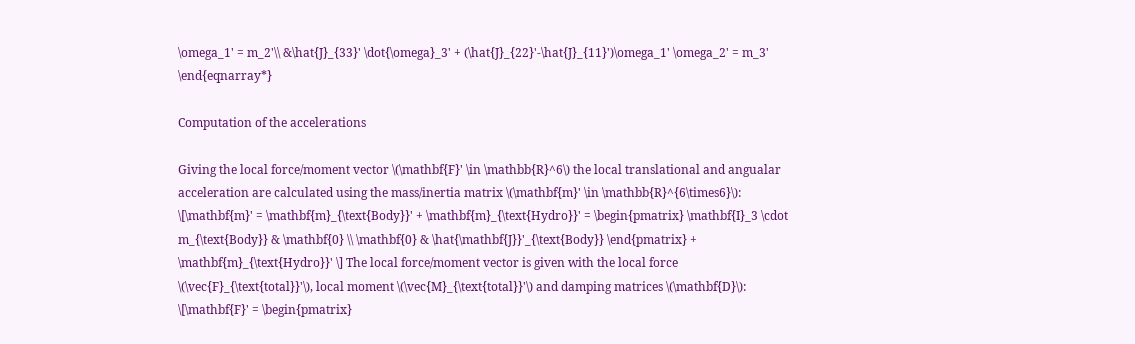\omega_1' = m_2'\\ &\hat{J}_{33}' \dot{\omega}_3' + (\hat{J}_{22}'-\hat{J}_{11}')\omega_1' \omega_2' = m_3' \end{eqnarray*}

Computation of the accelerations

Giving the local force/moment vector \(\mathbf{F}' \in \mathbb{R}^6\) the local translational and angualar acceleration are calculated using the mass/inertia matrix \(\mathbf{m}' \in \mathbb{R}^{6\times6}\): \[\mathbf{m}' = \mathbf{m}_{\text{Body}}' + \mathbf{m}_{\text{Hydro}}' = \begin{pmatrix} \mathbf{I}_3 \cdot m_{\text{Body}} & \mathbf{0} \\ \mathbf{0} & \hat{\mathbf{J}}'_{\text{Body}} \end{pmatrix} + \mathbf{m}_{\text{Hydro}}' \] The local force/moment vector is given with the local force \(\vec{F}_{\text{total}}'\), local moment \(\vec{M}_{\text{total}}'\) and damping matrices \(\mathbf{D}\): \[\mathbf{F}' = \begin{pmatrix}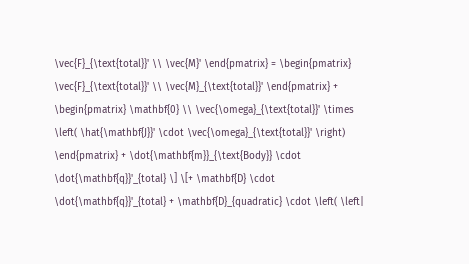\vec{F}_{\text{total}}' \\ \vec{M}' \end{pmatrix} = \begin{pmatrix} \vec{F}_{\text{total}}' \\ \vec{M}_{\text{total}}' \end{pmatrix} + \begin{pmatrix} \mathbf{0} \\ \vec{\omega}_{\text{total}}' \times \left( \hat{\mathbf{J}}' \cdot \vec{\omega}_{\text{total}}' \right) \end{pmatrix} + \dot{\mathbf{m}}_{\text{Body}} \cdot \dot{\mathbf{q}}'_{total} \] \[+ \mathbf{D} \cdot \dot{\mathbf{q}}'_{total} + \mathbf{D}_{quadratic} \cdot \left( \left|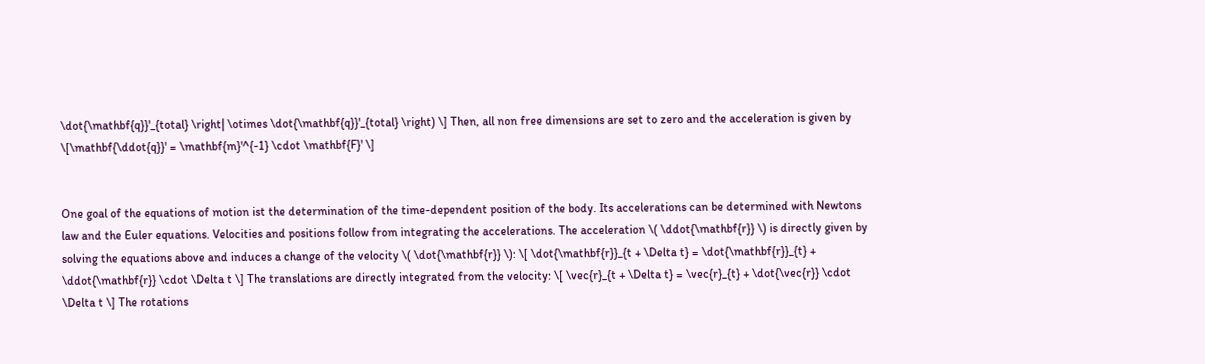\dot{\mathbf{q}}'_{total} \right| \otimes \dot{\mathbf{q}}'_{total} \right) \] Then, all non free dimensions are set to zero and the acceleration is given by \[\mathbf{\ddot{q}}' = \mathbf{m}'^{-1} \cdot \mathbf{F}' \]


One goal of the equations of motion ist the determination of the time-dependent position of the body. Its accelerations can be determined with Newtons law and the Euler equations. Velocities and positions follow from integrating the accelerations. The acceleration \( \ddot{\mathbf{r}} \) is directly given by solving the equations above and induces a change of the velocity \( \dot{\mathbf{r}} \): \[ \dot{\mathbf{r}}_{t + \Delta t} = \dot{\mathbf{r}}_{t} + \ddot{\mathbf{r}} \cdot \Delta t \] The translations are directly integrated from the velocity: \[ \vec{r}_{t + \Delta t} = \vec{r}_{t} + \dot{\vec{r}} \cdot \Delta t \] The rotations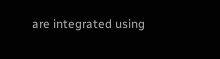are integrated using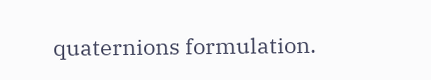quaternions formulation.